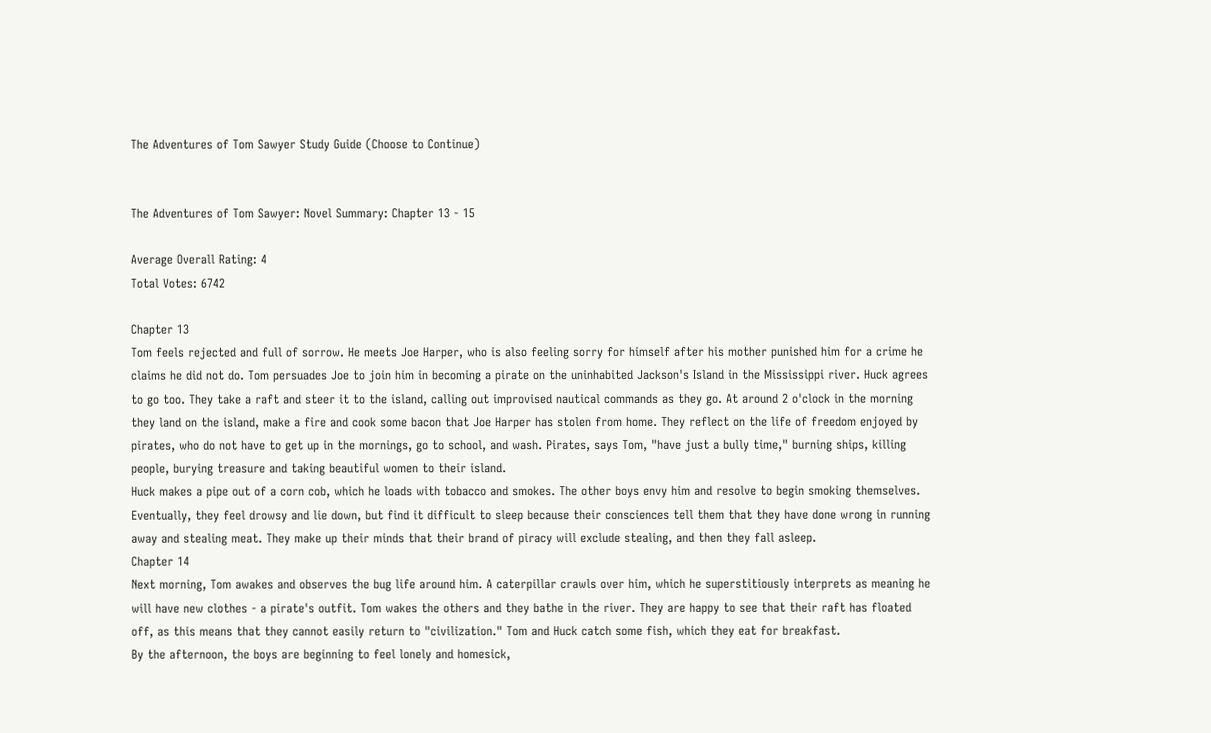The Adventures of Tom Sawyer Study Guide (Choose to Continue)


The Adventures of Tom Sawyer: Novel Summary: Chapter 13 - 15

Average Overall Rating: 4
Total Votes: 6742

Chapter 13
Tom feels rejected and full of sorrow. He meets Joe Harper, who is also feeling sorry for himself after his mother punished him for a crime he claims he did not do. Tom persuades Joe to join him in becoming a pirate on the uninhabited Jackson's Island in the Mississippi river. Huck agrees to go too. They take a raft and steer it to the island, calling out improvised nautical commands as they go. At around 2 o'clock in the morning they land on the island, make a fire and cook some bacon that Joe Harper has stolen from home. They reflect on the life of freedom enjoyed by pirates, who do not have to get up in the mornings, go to school, and wash. Pirates, says Tom, "have just a bully time," burning ships, killing people, burying treasure and taking beautiful women to their island.
Huck makes a pipe out of a corn cob, which he loads with tobacco and smokes. The other boys envy him and resolve to begin smoking themselves. Eventually, they feel drowsy and lie down, but find it difficult to sleep because their consciences tell them that they have done wrong in running away and stealing meat. They make up their minds that their brand of piracy will exclude stealing, and then they fall asleep.
Chapter 14
Next morning, Tom awakes and observes the bug life around him. A caterpillar crawls over him, which he superstitiously interprets as meaning he will have new clothes - a pirate's outfit. Tom wakes the others and they bathe in the river. They are happy to see that their raft has floated off, as this means that they cannot easily return to "civilization." Tom and Huck catch some fish, which they eat for breakfast.
By the afternoon, the boys are beginning to feel lonely and homesick,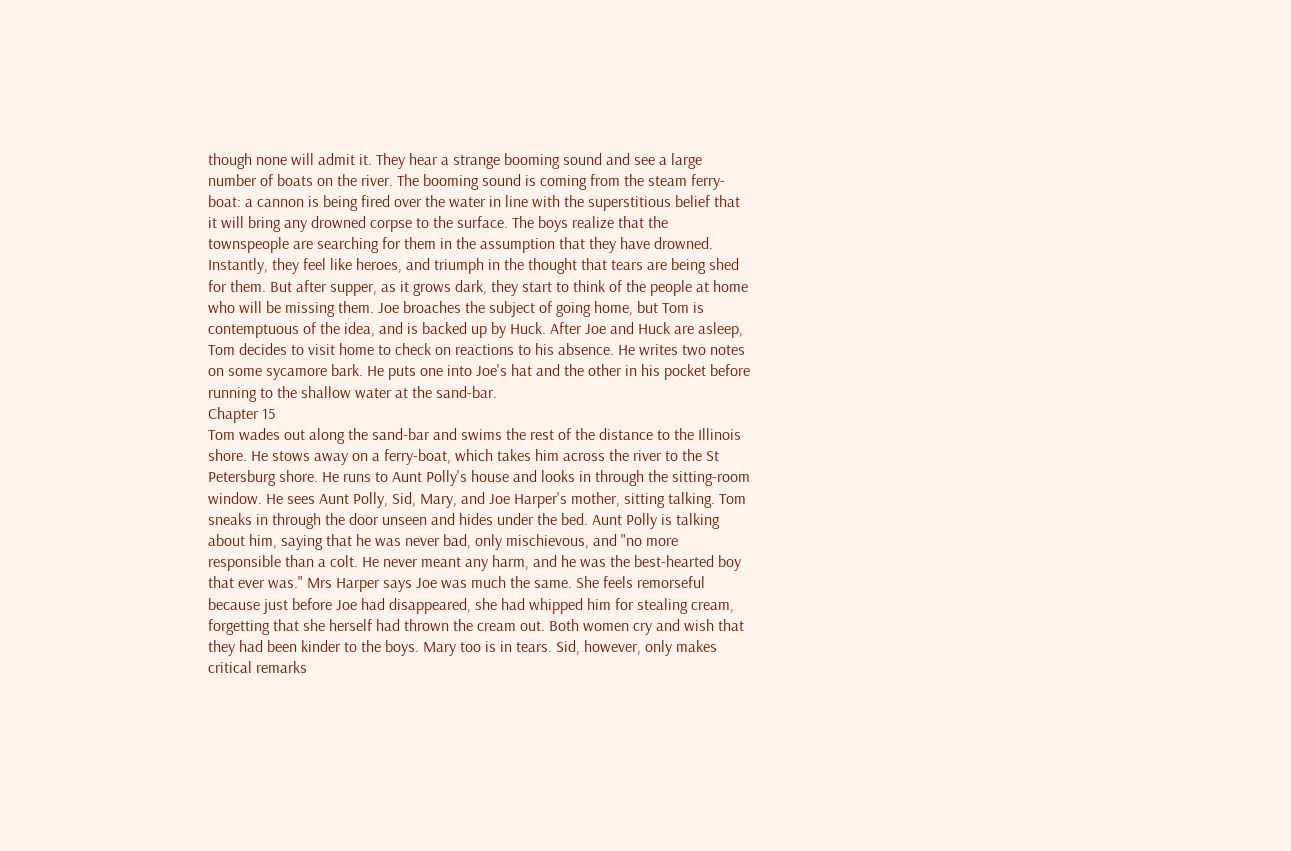though none will admit it. They hear a strange booming sound and see a large number of boats on the river. The booming sound is coming from the steam ferry-boat: a cannon is being fired over the water in line with the superstitious belief that it will bring any drowned corpse to the surface. The boys realize that the townspeople are searching for them in the assumption that they have drowned. Instantly, they feel like heroes, and triumph in the thought that tears are being shed for them. But after supper, as it grows dark, they start to think of the people at home who will be missing them. Joe broaches the subject of going home, but Tom is contemptuous of the idea, and is backed up by Huck. After Joe and Huck are asleep, Tom decides to visit home to check on reactions to his absence. He writes two notes on some sycamore bark. He puts one into Joe's hat and the other in his pocket before running to the shallow water at the sand-bar.
Chapter 15
Tom wades out along the sand-bar and swims the rest of the distance to the Illinois shore. He stows away on a ferry-boat, which takes him across the river to the St Petersburg shore. He runs to Aunt Polly's house and looks in through the sitting-room window. He sees Aunt Polly, Sid, Mary, and Joe Harper's mother, sitting talking. Tom sneaks in through the door unseen and hides under the bed. Aunt Polly is talking about him, saying that he was never bad, only mischievous, and "no more responsible than a colt. He never meant any harm, and he was the best-hearted boy that ever was." Mrs Harper says Joe was much the same. She feels remorseful because just before Joe had disappeared, she had whipped him for stealing cream, forgetting that she herself had thrown the cream out. Both women cry and wish that they had been kinder to the boys. Mary too is in tears. Sid, however, only makes critical remarks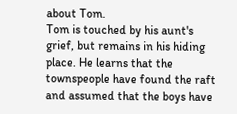about Tom.
Tom is touched by his aunt's grief, but remains in his hiding place. He learns that the townspeople have found the raft and assumed that the boys have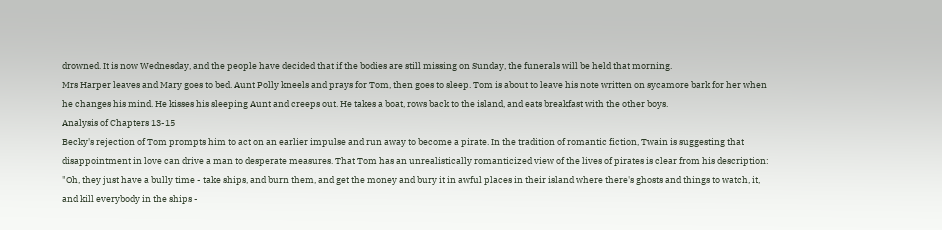drowned. It is now Wednesday, and the people have decided that if the bodies are still missing on Sunday, the funerals will be held that morning.
Mrs Harper leaves and Mary goes to bed. Aunt Polly kneels and prays for Tom, then goes to sleep. Tom is about to leave his note written on sycamore bark for her when he changes his mind. He kisses his sleeping Aunt and creeps out. He takes a boat, rows back to the island, and eats breakfast with the other boys.
Analysis of Chapters 13-15
Becky's rejection of Tom prompts him to act on an earlier impulse and run away to become a pirate. In the tradition of romantic fiction, Twain is suggesting that disappointment in love can drive a man to desperate measures. That Tom has an unrealistically romanticized view of the lives of pirates is clear from his description: "Oh, they just have a bully time - take ships, and burn them, and get the money and bury it in awful places in their island where there's ghosts and things to watch, it, and kill everybody in the ships -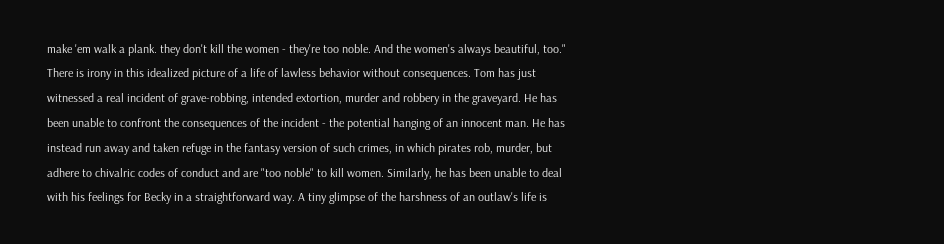make 'em walk a plank. they don't kill the women - they're too noble. And the women's always beautiful, too."
There is irony in this idealized picture of a life of lawless behavior without consequences. Tom has just witnessed a real incident of grave-robbing, intended extortion, murder and robbery in the graveyard. He has been unable to confront the consequences of the incident - the potential hanging of an innocent man. He has instead run away and taken refuge in the fantasy version of such crimes, in which pirates rob, murder, but adhere to chivalric codes of conduct and are "too noble" to kill women. Similarly, he has been unable to deal with his feelings for Becky in a straightforward way. A tiny glimpse of the harshness of an outlaw's life is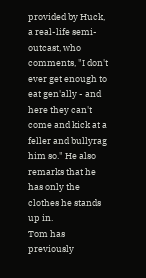provided by Huck, a real-life semi-outcast, who comments, "I don't ever get enough to eat gen'ally - and here they can't come and kick at a feller and bullyrag him so." He also remarks that he has only the clothes he stands up in.
Tom has previously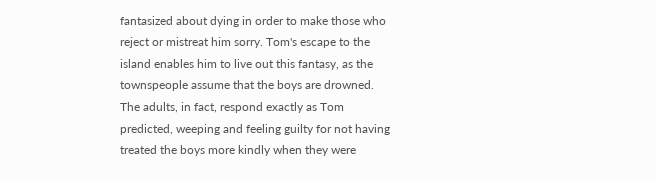fantasized about dying in order to make those who reject or mistreat him sorry. Tom's escape to the island enables him to live out this fantasy, as the townspeople assume that the boys are drowned. The adults, in fact, respond exactly as Tom predicted, weeping and feeling guilty for not having treated the boys more kindly when they were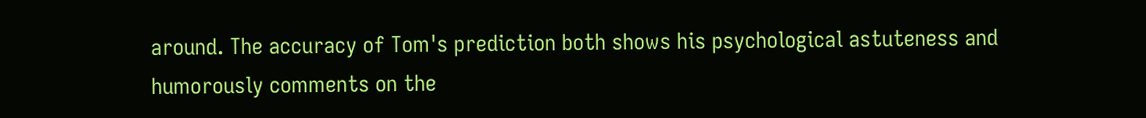around. The accuracy of Tom's prediction both shows his psychological astuteness and humorously comments on the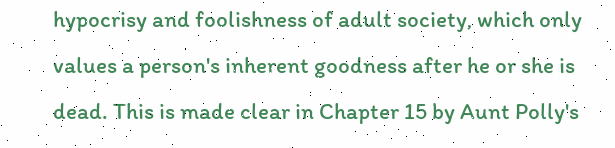hypocrisy and foolishness of adult society, which only values a person's inherent goodness after he or she is dead. This is made clear in Chapter 15 by Aunt Polly's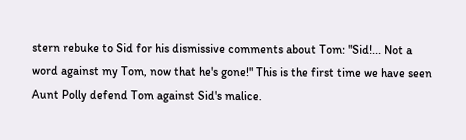stern rebuke to Sid for his dismissive comments about Tom: "Sid!... Not a word against my Tom, now that he's gone!" This is the first time we have seen Aunt Polly defend Tom against Sid's malice.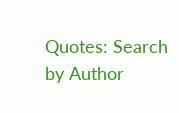Quotes: Search by Author